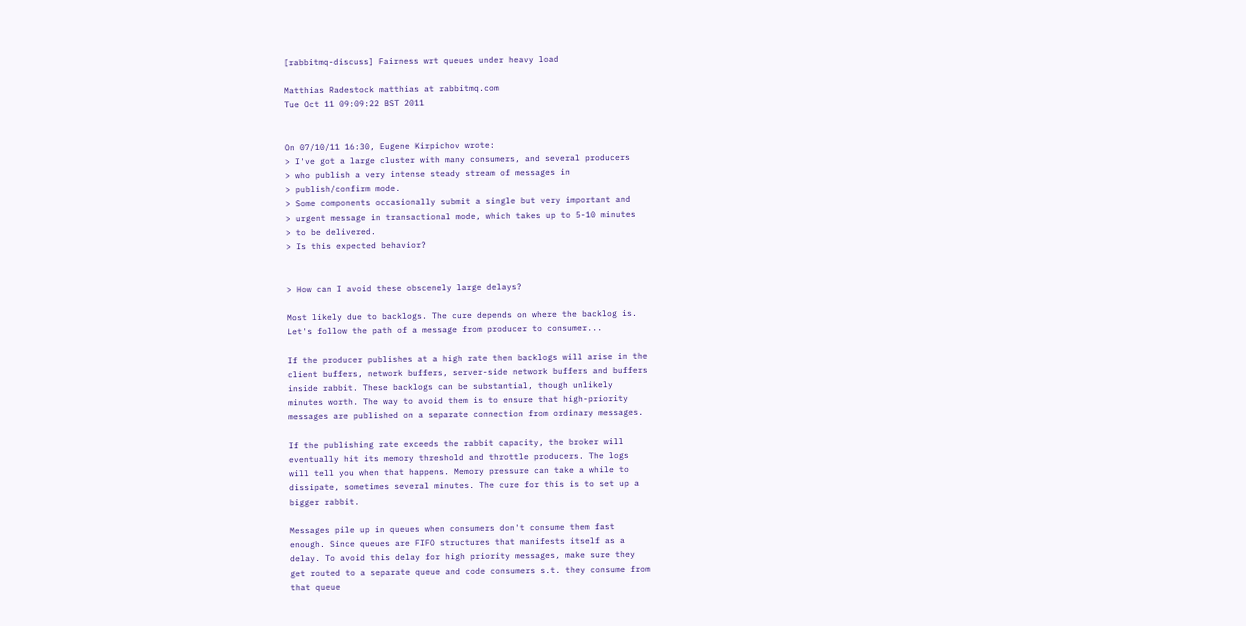[rabbitmq-discuss] Fairness wrt queues under heavy load

Matthias Radestock matthias at rabbitmq.com
Tue Oct 11 09:09:22 BST 2011


On 07/10/11 16:30, Eugene Kirpichov wrote:
> I've got a large cluster with many consumers, and several producers
> who publish a very intense steady stream of messages in
> publish/confirm mode.
> Some components occasionally submit a single but very important and
> urgent message in transactional mode, which takes up to 5-10 minutes
> to be delivered.
> Is this expected behavior?


> How can I avoid these obscenely large delays?

Most likely due to backlogs. The cure depends on where the backlog is.
Let's follow the path of a message from producer to consumer...

If the producer publishes at a high rate then backlogs will arise in the
client buffers, network buffers, server-side network buffers and buffers
inside rabbit. These backlogs can be substantial, though unlikely
minutes worth. The way to avoid them is to ensure that high-priority
messages are published on a separate connection from ordinary messages.

If the publishing rate exceeds the rabbit capacity, the broker will
eventually hit its memory threshold and throttle producers. The logs
will tell you when that happens. Memory pressure can take a while to
dissipate, sometimes several minutes. The cure for this is to set up a
bigger rabbit.

Messages pile up in queues when consumers don't consume them fast
enough. Since queues are FIFO structures that manifests itself as a
delay. To avoid this delay for high priority messages, make sure they
get routed to a separate queue and code consumers s.t. they consume from
that queue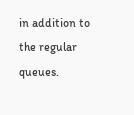in addition to the regular queues.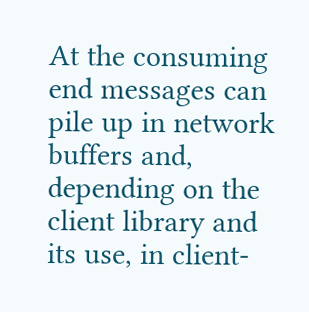At the consuming end messages can pile up in network buffers and,
depending on the client library and its use, in client-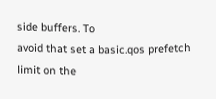side buffers. To
avoid that set a basic.qos prefetch limit on the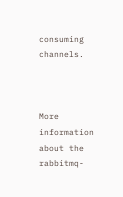consuming channels.



More information about the rabbitmq-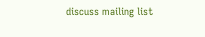discuss mailing list